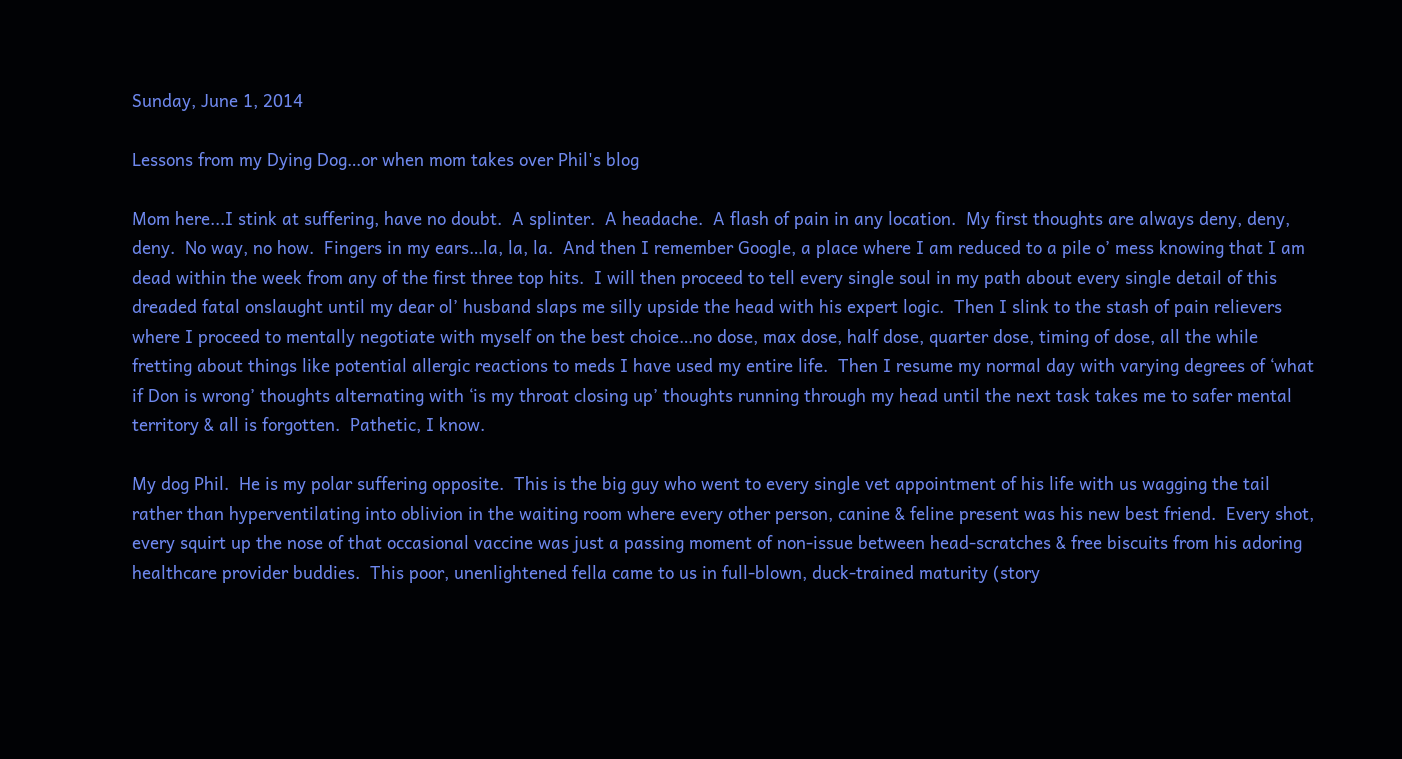Sunday, June 1, 2014

Lessons from my Dying Dog…or when mom takes over Phil's blog

Mom here...I stink at suffering, have no doubt.  A splinter.  A headache.  A flash of pain in any location.  My first thoughts are always deny, deny, deny.  No way, no how.  Fingers in my ears…la, la, la.  And then I remember Google, a place where I am reduced to a pile o’ mess knowing that I am dead within the week from any of the first three top hits.  I will then proceed to tell every single soul in my path about every single detail of this dreaded fatal onslaught until my dear ol’ husband slaps me silly upside the head with his expert logic.  Then I slink to the stash of pain relievers where I proceed to mentally negotiate with myself on the best choice…no dose, max dose, half dose, quarter dose, timing of dose, all the while fretting about things like potential allergic reactions to meds I have used my entire life.  Then I resume my normal day with varying degrees of ‘what if Don is wrong’ thoughts alternating with ‘is my throat closing up’ thoughts running through my head until the next task takes me to safer mental territory & all is forgotten.  Pathetic, I know.

My dog Phil.  He is my polar suffering opposite.  This is the big guy who went to every single vet appointment of his life with us wagging the tail rather than hyperventilating into oblivion in the waiting room where every other person, canine & feline present was his new best friend.  Every shot, every squirt up the nose of that occasional vaccine was just a passing moment of non-issue between head-scratches & free biscuits from his adoring healthcare provider buddies.  This poor, unenlightened fella came to us in full-blown, duck-trained maturity (story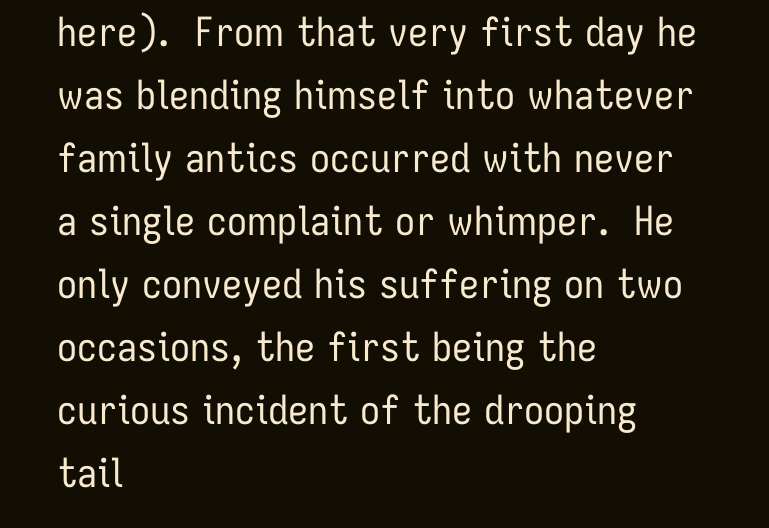here).  From that very first day he was blending himself into whatever family antics occurred with never a single complaint or whimper.  He only conveyed his suffering on two occasions, the first being the curious incident of the drooping tail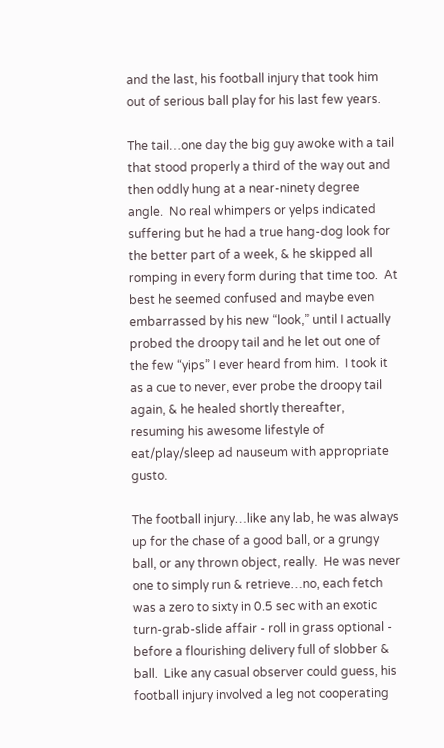and the last, his football injury that took him out of serious ball play for his last few years.

The tail…one day the big guy awoke with a tail that stood properly a third of the way out and then oddly hung at a near-ninety degree angle.  No real whimpers or yelps indicated suffering but he had a true hang-dog look for the better part of a week, & he skipped all romping in every form during that time too.  At best he seemed confused and maybe even embarrassed by his new “look,” until I actually probed the droopy tail and he let out one of the few “yips” I ever heard from him.  I took it as a cue to never, ever probe the droopy tail again, & he healed shortly thereafter, resuming his awesome lifestyle of eat/play/sleep ad nauseum with appropriate gusto.

The football injury…like any lab, he was always up for the chase of a good ball, or a grungy ball, or any thrown object, really.  He was never one to simply run & retrieve…no, each fetch was a zero to sixty in 0.5 sec with an exotic turn-grab-slide affair - roll in grass optional - before a flourishing delivery full of slobber & ball.  Like any casual observer could guess, his football injury involved a leg not cooperating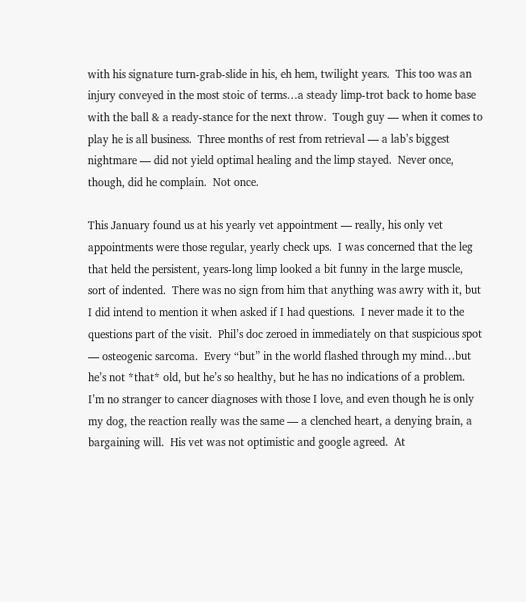with his signature turn-grab-slide in his, eh hem, twilight years.  This too was an injury conveyed in the most stoic of terms…a steady limp-trot back to home base with the ball & a ready-stance for the next throw.  Tough guy — when it comes to play he is all business.  Three months of rest from retrieval — a lab’s biggest nightmare — did not yield optimal healing and the limp stayed.  Never once, though, did he complain.  Not once.

This January found us at his yearly vet appointment — really, his only vet appointments were those regular, yearly check ups.  I was concerned that the leg that held the persistent, years-long limp looked a bit funny in the large muscle, sort of indented.  There was no sign from him that anything was awry with it, but I did intend to mention it when asked if I had questions.  I never made it to the questions part of the visit.  Phil’s doc zeroed in immediately on that suspicious spot — osteogenic sarcoma.  Every “but” in the world flashed through my mind…but he’s not *that* old, but he’s so healthy, but he has no indications of a problem.  I’m no stranger to cancer diagnoses with those I love, and even though he is only my dog, the reaction really was the same — a clenched heart, a denying brain, a bargaining will.  His vet was not optimistic and google agreed.  At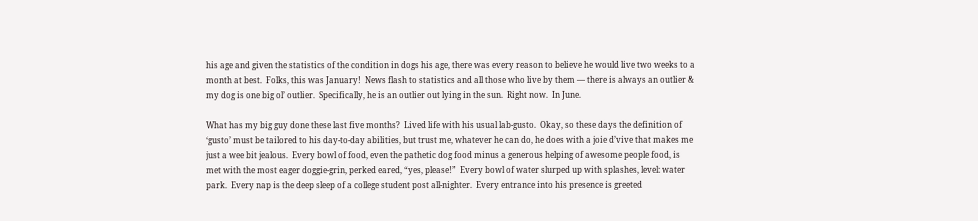his age and given the statistics of the condition in dogs his age, there was every reason to believe he would live two weeks to a month at best.  Folks, this was January!  News flash to statistics and all those who live by them — there is always an outlier & my dog is one big ol’ outlier.  Specifically, he is an outlier out lying in the sun.  Right now.  In June.

What has my big guy done these last five months?  Lived life with his usual lab-gusto.  Okay, so these days the definition of ‘gusto’ must be tailored to his day-to-day abilities, but trust me, whatever he can do, he does with a joie d’vive that makes me just a wee bit jealous.  Every bowl of food, even the pathetic dog food minus a generous helping of awesome people food, is met with the most eager doggie-grin, perked eared, “yes, please!”  Every bowl of water slurped up with splashes, level: water park.  Every nap is the deep sleep of a college student post all-nighter.  Every entrance into his presence is greeted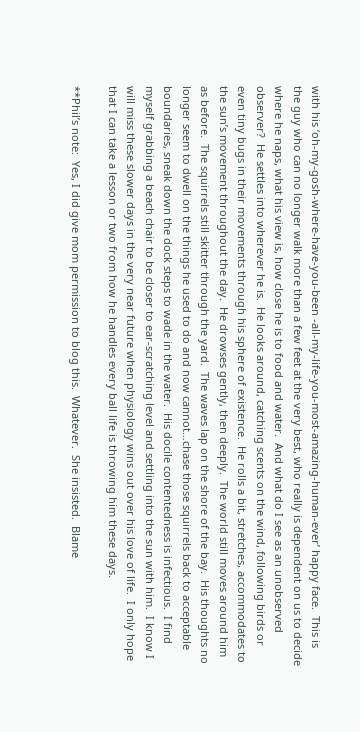with his ‘oh-my-gosh-where-have-you-been -all-my-life-you-most-amazing-human-ever’ happy face.  This is the guy who can no longer walk more than a few feet at the very best, who really is dependent on us to decide where he naps, what his view is, how close he is to food and water.  And what do I see as an unobserved observer?  He settles into wherever he is.  He looks around, catching scents on the wind, following birds or even tiny bugs in their movements through his sphere of existence.  He rolls a bit, stretches, accommodates to the sun’s movement throughout the day.  He drowses gently, then deeply.  The world still moves around him as before.  The squirrels still skitter through the yard.  The waves lap on the shore of the bay.  His thoughts no longer seem to dwell on the things he used to do and now cannot…chase those squirrels back to acceptable boundaries, sneak down the dock steps to wade in the water.  His docile contentedness is infectious.  I find myself grabbing a beach chair to be closer to ear-scratching level and settling into the sun with him.  I know I will miss these slower days in the very near future when physiology wins out over his love of life.  I only hope that I can take a lesson or two from how he handles every ball life is throwing him these days.

**Phil’s note:  Yes, I did give mom permission to blog this.  Whatever.  She insisted.  Blame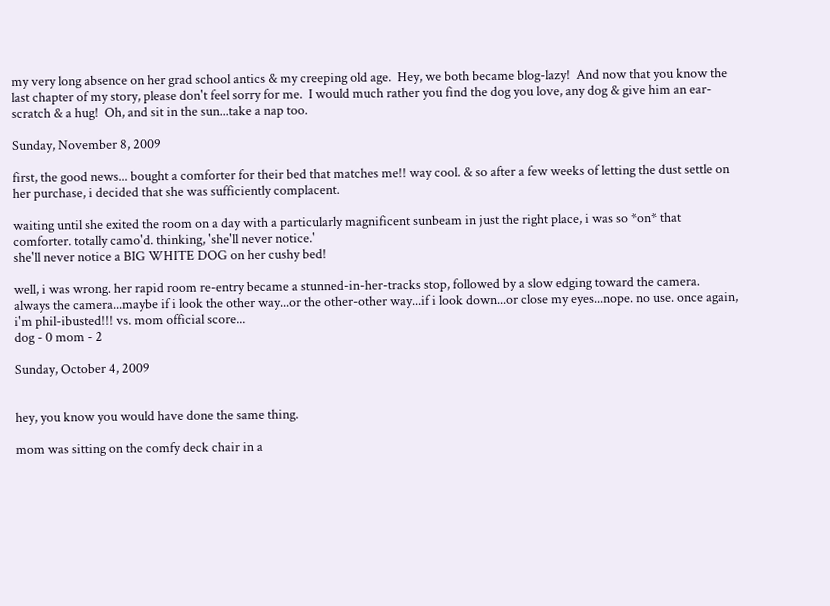my very long absence on her grad school antics & my creeping old age.  Hey, we both became blog-lazy!  And now that you know the last chapter of my story, please don't feel sorry for me.  I would much rather you find the dog you love, any dog & give him an ear-scratch & a hug!  Oh, and sit in the sun...take a nap too.

Sunday, November 8, 2009

first, the good news... bought a comforter for their bed that matches me!! way cool. & so after a few weeks of letting the dust settle on her purchase, i decided that she was sufficiently complacent.

waiting until she exited the room on a day with a particularly magnificent sunbeam in just the right place, i was so *on* that comforter. totally camo'd. thinking, 'she'll never notice.'
she'll never notice a BIG WHITE DOG on her cushy bed!

well, i was wrong. her rapid room re-entry became a stunned-in-her-tracks stop, followed by a slow edging toward the camera. always the camera...maybe if i look the other way...or the other-other way...if i look down...or close my eyes...nope. no use. once again, i'm phil-ibusted!!! vs. mom official score...
dog - 0 mom - 2

Sunday, October 4, 2009


hey, you know you would have done the same thing.

mom was sitting on the comfy deck chair in a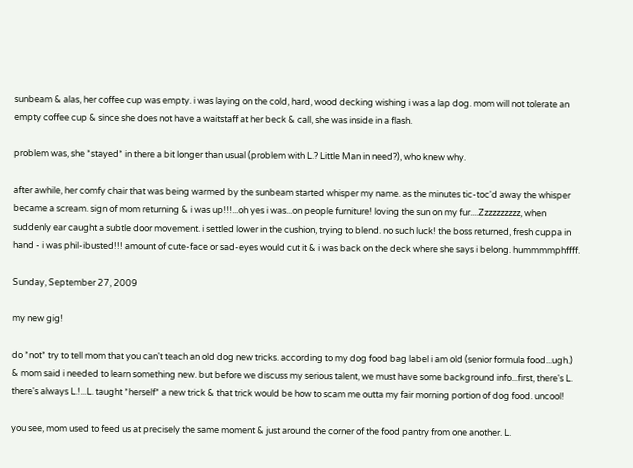sunbeam & alas, her coffee cup was empty. i was laying on the cold, hard, wood decking wishing i was a lap dog. mom will not tolerate an empty coffee cup & since she does not have a waitstaff at her beck & call, she was inside in a flash.

problem was, she *stayed* in there a bit longer than usual (problem with L.? Little Man in need?), who knew why.

after awhile, her comfy chair that was being warmed by the sunbeam started whisper my name. as the minutes tic-toc'd away the whisper became a scream. sign of mom returning & i was up!!!...oh yes i was...on people furniture! loving the sun on my fur....Zzzzzzzzzz, when suddenly ear caught a subtle door movement. i settled lower in the cushion, trying to blend. no such luck! the boss returned, fresh cuppa in hand - i was phil-ibusted!!! amount of cute-face or sad-eyes would cut it & i was back on the deck where she says i belong. hummmmphffff.

Sunday, September 27, 2009

my new gig!

do *not* try to tell mom that you can't teach an old dog new tricks. according to my dog food bag label i am old (senior formula food...ugh.) & mom said i needed to learn something new. but before we discuss my serious talent, we must have some background info...first, there's L. there's always L.!...L. taught *herself* a new trick & that trick would be how to scam me outta my fair morning portion of dog food. uncool!

you see, mom used to feed us at precisely the same moment & just around the corner of the food pantry from one another. L.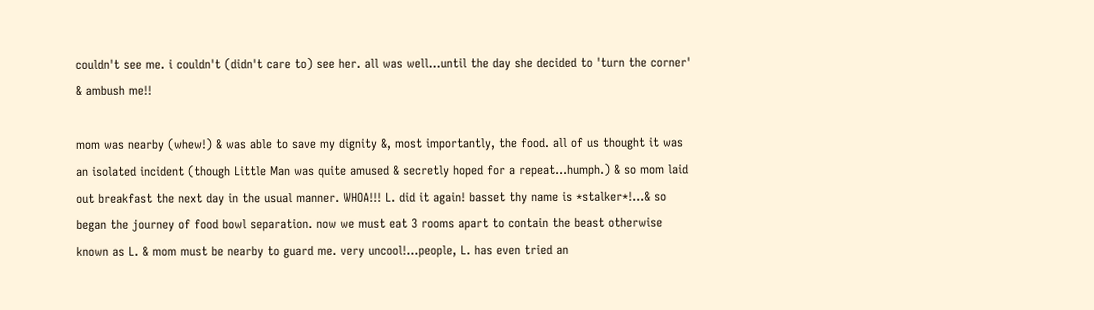couldn't see me. i couldn't (didn't care to) see her. all was well...until the day she decided to 'turn the corner' & ambush me!!

mom was nearby (whew!) & was able to save my dignity &, most importantly, the food. all of us thought it was an isolated incident (though Little Man was quite amused & secretly hoped for a repeat...humph.) & so mom laid out breakfast the next day in the usual manner. WHOA!!! L. did it again! basset thy name is *stalker*!...& so began the journey of food bowl separation. now we must eat 3 rooms apart to contain the beast otherwise known as L. & mom must be nearby to guard me. very uncool!...people, L. has even tried an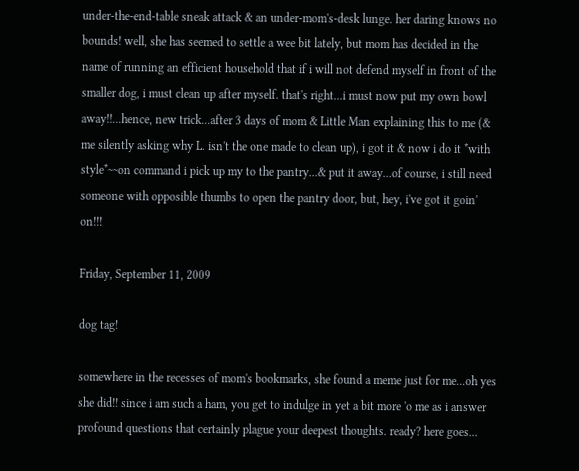under-the-end-table sneak attack & an under-mom's-desk lunge. her daring knows no bounds! well, she has seemed to settle a wee bit lately, but mom has decided in the name of running an efficient household that if i will not defend myself in front of the smaller dog, i must clean up after myself. that's right...i must now put my own bowl away!!...hence, new trick...after 3 days of mom & Little Man explaining this to me (& me silently asking why L. isn't the one made to clean up), i got it & now i do it *with style*~~on command i pick up my to the pantry...& put it away...of course, i still need someone with opposible thumbs to open the pantry door, but, hey, i've got it goin' on!!!

Friday, September 11, 2009

dog tag!

somewhere in the recesses of mom's bookmarks, she found a meme just for me...oh yes she did!! since i am such a ham, you get to indulge in yet a bit more 'o me as i answer profound questions that certainly plague your deepest thoughts. ready? here goes...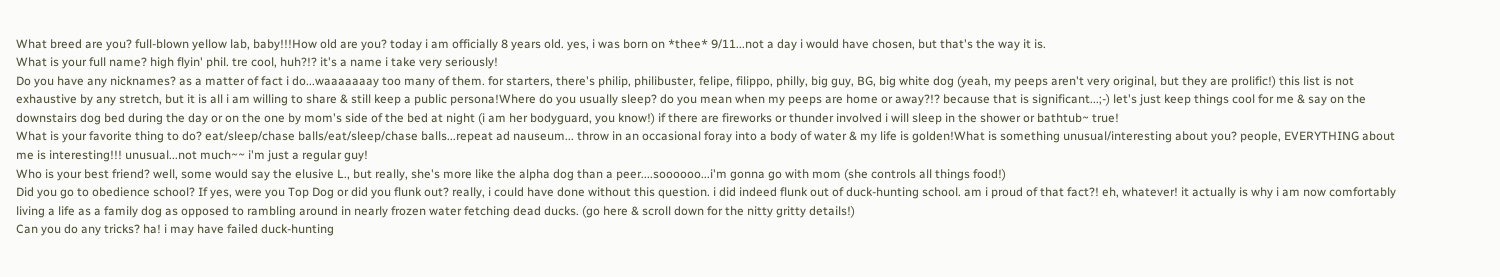What breed are you? full-blown yellow lab, baby!!!How old are you? today i am officially 8 years old. yes, i was born on *thee* 9/11...not a day i would have chosen, but that's the way it is.
What is your full name? high flyin' phil. tre cool, huh?!? it's a name i take very seriously!
Do you have any nicknames? as a matter of fact i do...waaaaaaay too many of them. for starters, there's philip, philibuster, felipe, filippo, philly, big guy, BG, big white dog (yeah, my peeps aren't very original, but they are prolific!) this list is not exhaustive by any stretch, but it is all i am willing to share & still keep a public persona!Where do you usually sleep? do you mean when my peeps are home or away?!? because that is significant...;-) let's just keep things cool for me & say on the downstairs dog bed during the day or on the one by mom's side of the bed at night (i am her bodyguard, you know!) if there are fireworks or thunder involved i will sleep in the shower or bathtub~ true!
What is your favorite thing to do? eat/sleep/chase balls/eat/sleep/chase balls...repeat ad nauseum... throw in an occasional foray into a body of water & my life is golden!What is something unusual/interesting about you? people, EVERYTHING about me is interesting!!! unusual...not much~~ i'm just a regular guy!
Who is your best friend? well, some would say the elusive L., but really, she's more like the alpha dog than a peer....soooooo...i'm gonna go with mom (she controls all things food!)
Did you go to obedience school? If yes, were you Top Dog or did you flunk out? really, i could have done without this question. i did indeed flunk out of duck-hunting school. am i proud of that fact?! eh, whatever! it actually is why i am now comfortably living a life as a family dog as opposed to rambling around in nearly frozen water fetching dead ducks. (go here & scroll down for the nitty gritty details!)
Can you do any tricks? ha! i may have failed duck-hunting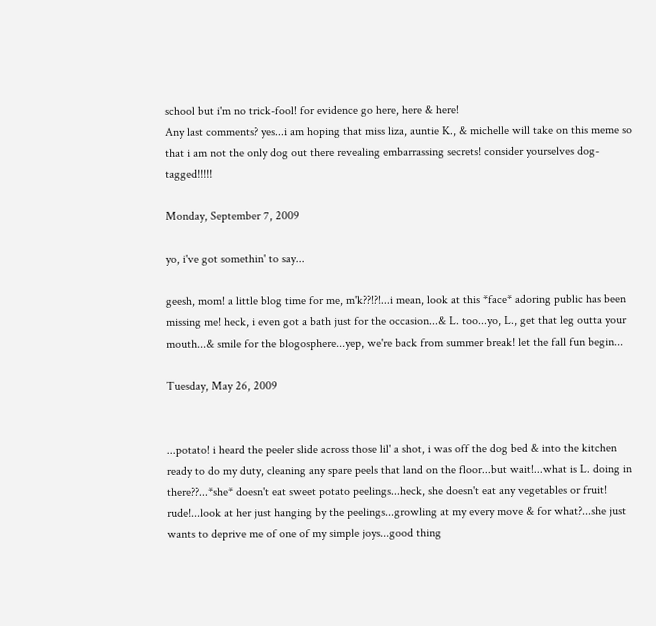school but i'm no trick-fool! for evidence go here, here & here!
Any last comments? yes...i am hoping that miss liza, auntie K., & michelle will take on this meme so that i am not the only dog out there revealing embarrassing secrets! consider yourselves dog-tagged!!!!!

Monday, September 7, 2009

yo, i've got somethin' to say...

geesh, mom! a little blog time for me, m'k??!?!...i mean, look at this *face* adoring public has been missing me! heck, i even got a bath just for the occasion...& L. too...yo, L., get that leg outta your mouth...& smile for the blogosphere...yep, we're back from summer break! let the fall fun begin...

Tuesday, May 26, 2009


...potato! i heard the peeler slide across those lil' a shot, i was off the dog bed & into the kitchen ready to do my duty, cleaning any spare peels that land on the floor...but wait!...what is L. doing in there??...*she* doesn't eat sweet potato peelings...heck, she doesn't eat any vegetables or fruit! rude!...look at her just hanging by the peelings...growling at my every move & for what?...she just wants to deprive me of one of my simple joys...good thing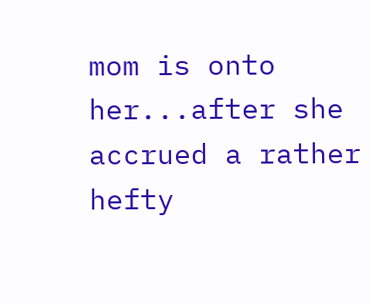mom is onto her...after she accrued a rather hefty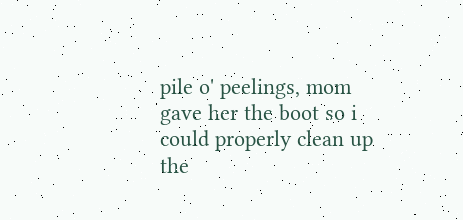pile o' peelings, mom gave her the boot so i could properly clean up the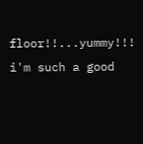floor!!...yummy!!! i'm such a good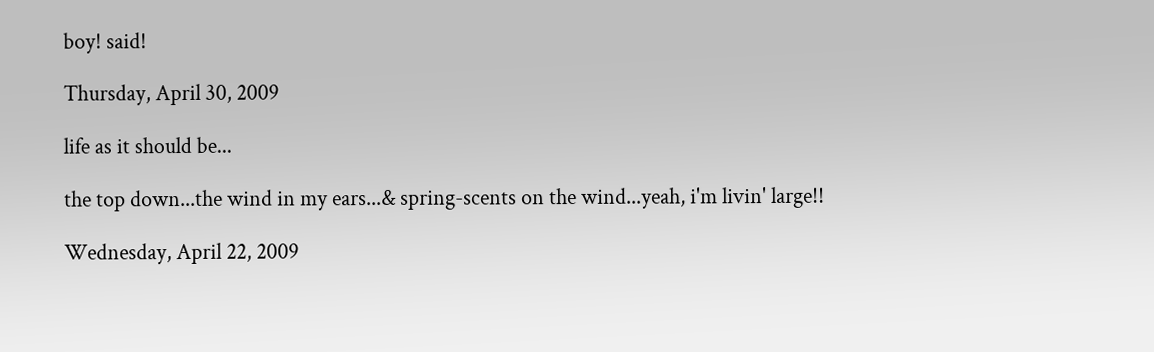boy! said!

Thursday, April 30, 2009

life as it should be...

the top down...the wind in my ears...& spring-scents on the wind...yeah, i'm livin' large!!

Wednesday, April 22, 2009